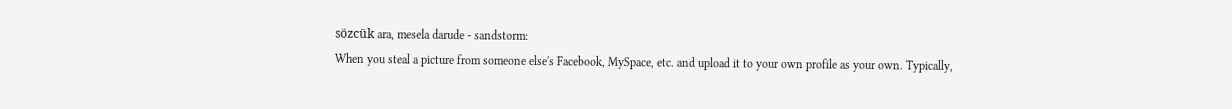sözcük ara, mesela darude - sandstorm:
When you steal a picture from someone else's Facebook, MySpace, etc. and upload it to your own profile as your own. Typically,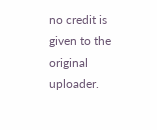no credit is given to the original uploader.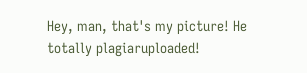Hey, man, that's my picture! He totally plagiaruploaded!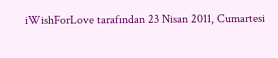iWishForLove tarafından 23 Nisan 2011, Cumartesi